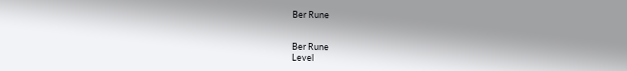Ber Rune


Ber Rune
Level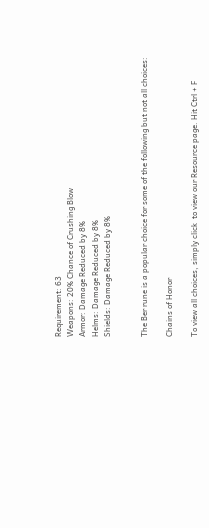Requirement: 63
Weapons: 20% Chance of Crushing Blow
Armor: Damage Reduced by 8%
Helms: Damage Reduced by 8%
Shields: Damage Reduced by 8%


The Ber rune is a popular choice for some of the following but not all choices:

Chains of Honor

To view all choices, simply click  to view our Resource page. Hit Ctrl + F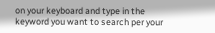on your keyboard and type in the keyword you want to search per your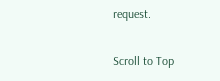request.

Scroll to Top